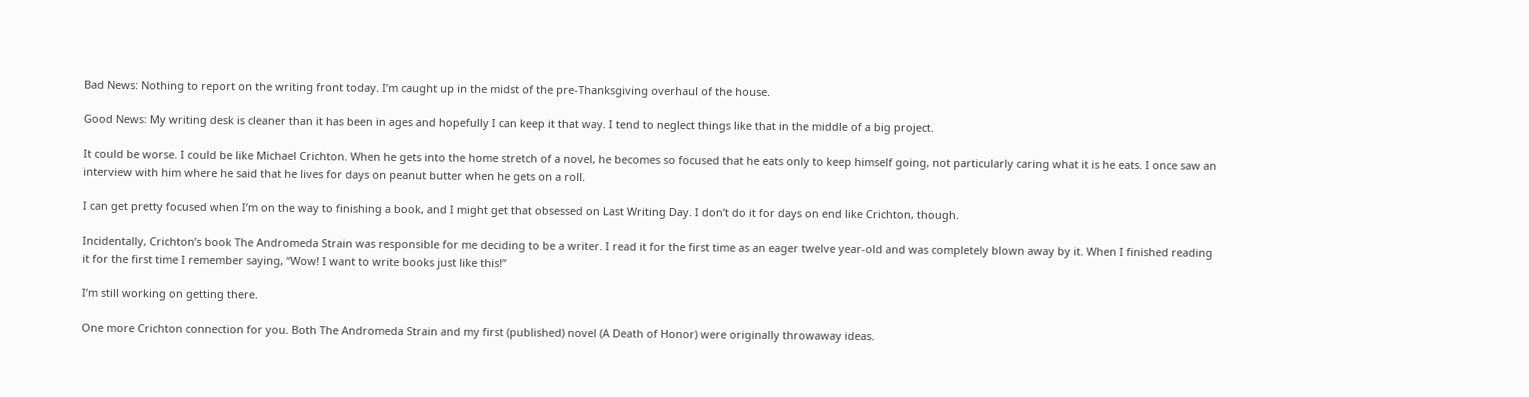Bad News: Nothing to report on the writing front today. I’m caught up in the midst of the pre-Thanksgiving overhaul of the house.

Good News: My writing desk is cleaner than it has been in ages and hopefully I can keep it that way. I tend to neglect things like that in the middle of a big project.

It could be worse. I could be like Michael Crichton. When he gets into the home stretch of a novel, he becomes so focused that he eats only to keep himself going, not particularly caring what it is he eats. I once saw an interview with him where he said that he lives for days on peanut butter when he gets on a roll.

I can get pretty focused when I’m on the way to finishing a book, and I might get that obsessed on Last Writing Day. I don’t do it for days on end like Crichton, though.

Incidentally, Crichton’s book The Andromeda Strain was responsible for me deciding to be a writer. I read it for the first time as an eager twelve year-old and was completely blown away by it. When I finished reading it for the first time I remember saying, “Wow! I want to write books just like this!”

I’m still working on getting there.

One more Crichton connection for you. Both The Andromeda Strain and my first (published) novel (A Death of Honor) were originally throwaway ideas.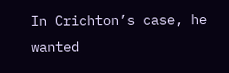In Crichton’s case, he wanted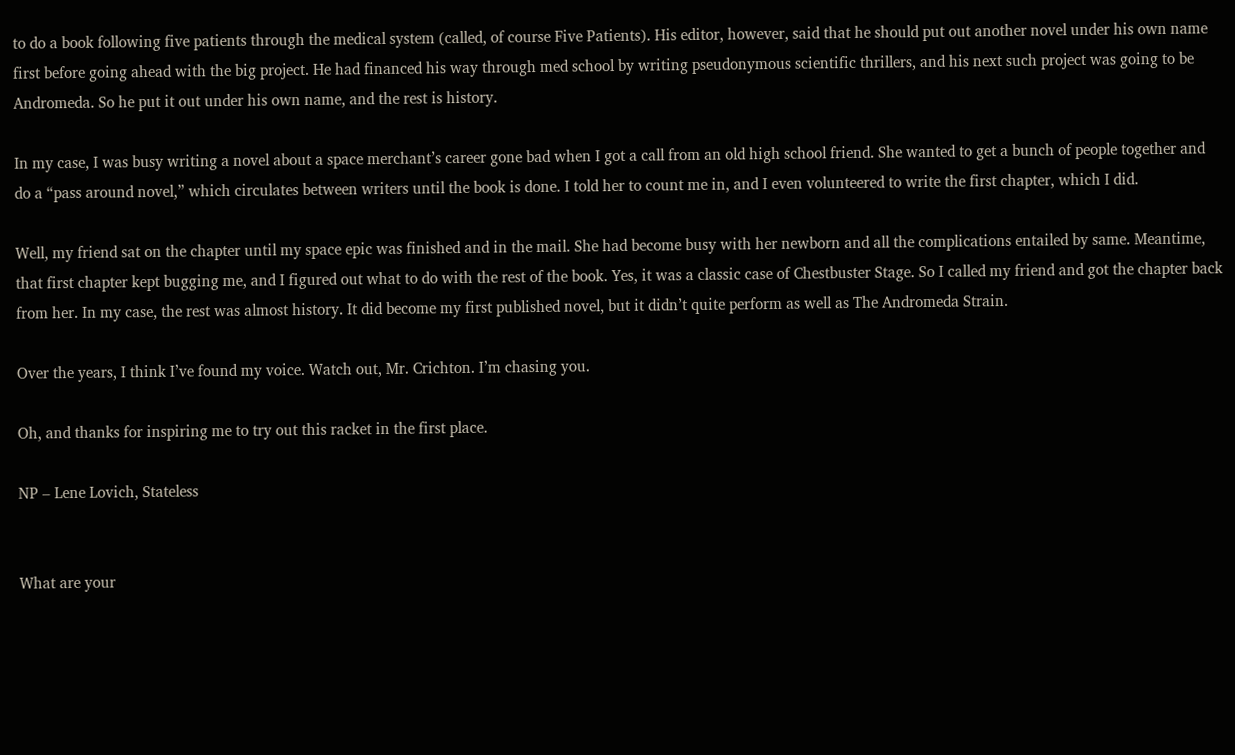to do a book following five patients through the medical system (called, of course Five Patients). His editor, however, said that he should put out another novel under his own name first before going ahead with the big project. He had financed his way through med school by writing pseudonymous scientific thrillers, and his next such project was going to be Andromeda. So he put it out under his own name, and the rest is history.

In my case, I was busy writing a novel about a space merchant’s career gone bad when I got a call from an old high school friend. She wanted to get a bunch of people together and do a “pass around novel,” which circulates between writers until the book is done. I told her to count me in, and I even volunteered to write the first chapter, which I did.

Well, my friend sat on the chapter until my space epic was finished and in the mail. She had become busy with her newborn and all the complications entailed by same. Meantime, that first chapter kept bugging me, and I figured out what to do with the rest of the book. Yes, it was a classic case of Chestbuster Stage. So I called my friend and got the chapter back from her. In my case, the rest was almost history. It did become my first published novel, but it didn’t quite perform as well as The Andromeda Strain.

Over the years, I think I’ve found my voice. Watch out, Mr. Crichton. I’m chasing you.

Oh, and thanks for inspiring me to try out this racket in the first place.

NP – Lene Lovich, Stateless


What are your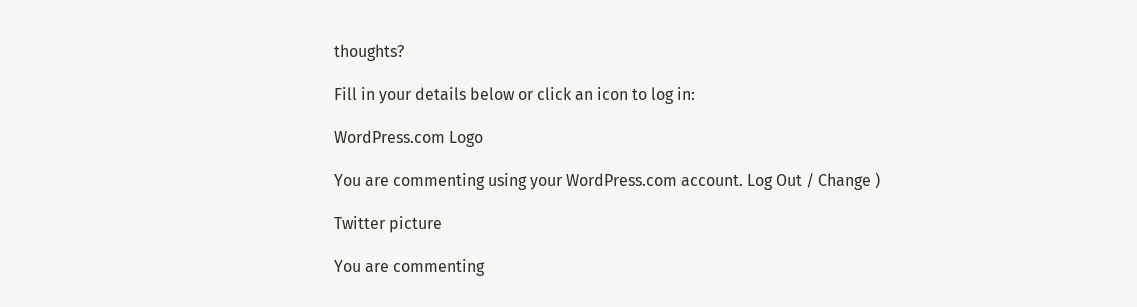thoughts?

Fill in your details below or click an icon to log in:

WordPress.com Logo

You are commenting using your WordPress.com account. Log Out / Change )

Twitter picture

You are commenting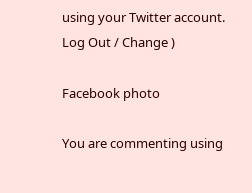using your Twitter account. Log Out / Change )

Facebook photo

You are commenting using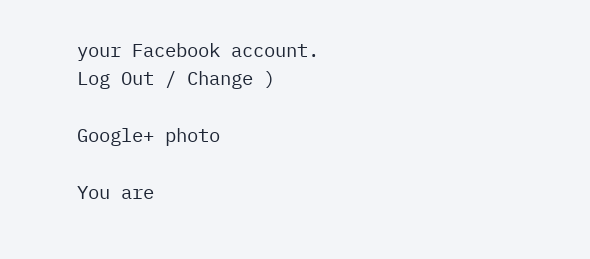your Facebook account. Log Out / Change )

Google+ photo

You are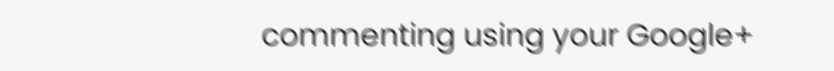commenting using your Google+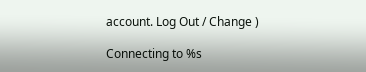account. Log Out / Change )

Connecting to %s